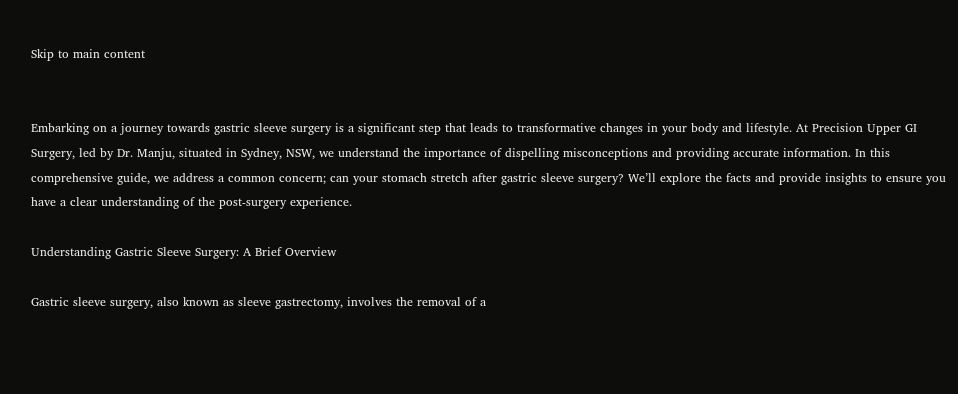Skip to main content


Embarking on a journey towards gastric sleeve surgery is a significant step that leads to transformative changes in your body and lifestyle. At Precision Upper GI Surgery, led by Dr. Manju, situated in Sydney, NSW, we understand the importance of dispelling misconceptions and providing accurate information. In this comprehensive guide, we address a common concern; can your stomach stretch after gastric sleeve surgery? We’ll explore the facts and provide insights to ensure you have a clear understanding of the post-surgery experience.

Understanding Gastric Sleeve Surgery: A Brief Overview

Gastric sleeve surgery, also known as sleeve gastrectomy, involves the removal of a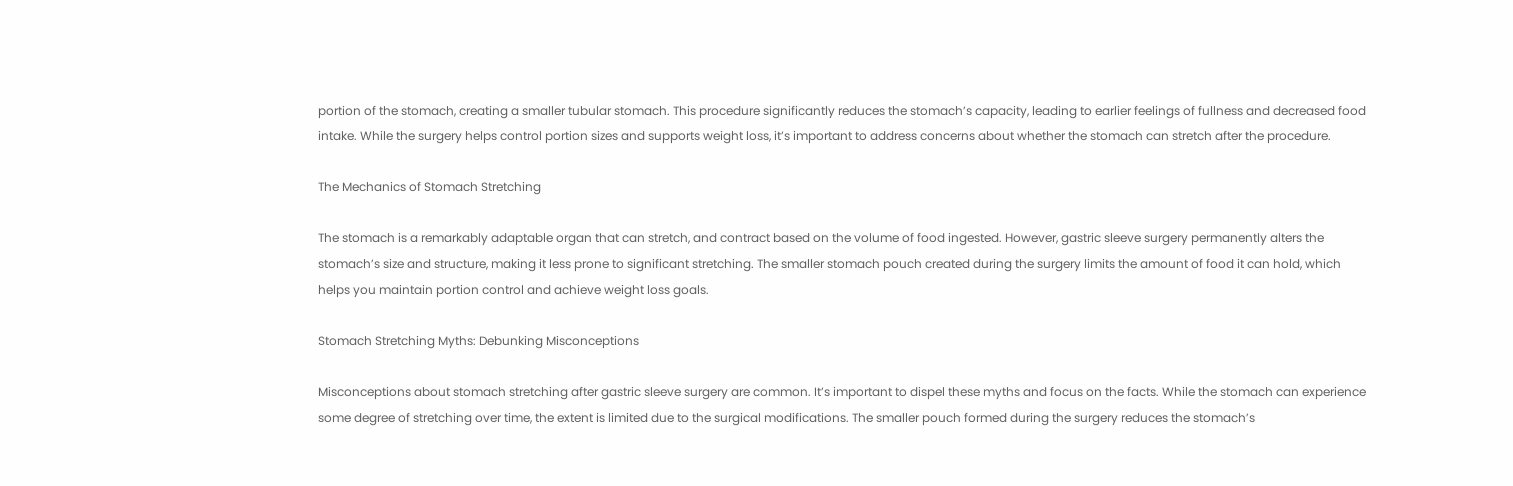portion of the stomach, creating a smaller tubular stomach. This procedure significantly reduces the stomach’s capacity, leading to earlier feelings of fullness and decreased food intake. While the surgery helps control portion sizes and supports weight loss, it’s important to address concerns about whether the stomach can stretch after the procedure.

The Mechanics of Stomach Stretching

The stomach is a remarkably adaptable organ that can stretch, and contract based on the volume of food ingested. However, gastric sleeve surgery permanently alters the stomach’s size and structure, making it less prone to significant stretching. The smaller stomach pouch created during the surgery limits the amount of food it can hold, which helps you maintain portion control and achieve weight loss goals.

Stomach Stretching Myths: Debunking Misconceptions

Misconceptions about stomach stretching after gastric sleeve surgery are common. It’s important to dispel these myths and focus on the facts. While the stomach can experience some degree of stretching over time, the extent is limited due to the surgical modifications. The smaller pouch formed during the surgery reduces the stomach’s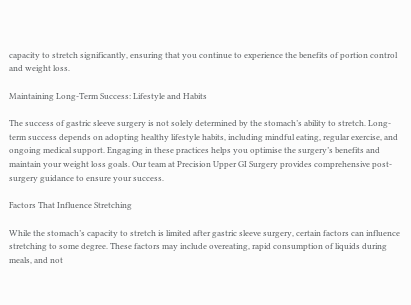capacity to stretch significantly, ensuring that you continue to experience the benefits of portion control and weight loss.

Maintaining Long-Term Success: Lifestyle and Habits

The success of gastric sleeve surgery is not solely determined by the stomach’s ability to stretch. Long-term success depends on adopting healthy lifestyle habits, including mindful eating, regular exercise, and ongoing medical support. Engaging in these practices helps you optimise the surgery’s benefits and maintain your weight loss goals. Our team at Precision Upper GI Surgery provides comprehensive post-surgery guidance to ensure your success.

Factors That Influence Stretching

While the stomach’s capacity to stretch is limited after gastric sleeve surgery, certain factors can influence stretching to some degree. These factors may include overeating, rapid consumption of liquids during meals, and not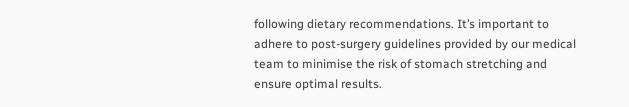following dietary recommendations. It’s important to adhere to post-surgery guidelines provided by our medical team to minimise the risk of stomach stretching and ensure optimal results.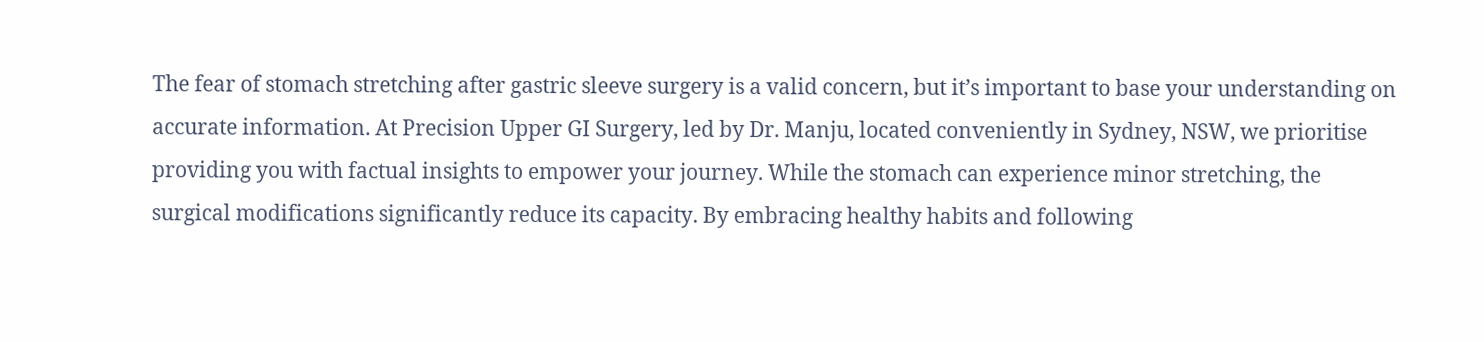The fear of stomach stretching after gastric sleeve surgery is a valid concern, but it’s important to base your understanding on accurate information. At Precision Upper GI Surgery, led by Dr. Manju, located conveniently in Sydney, NSW, we prioritise providing you with factual insights to empower your journey. While the stomach can experience minor stretching, the surgical modifications significantly reduce its capacity. By embracing healthy habits and following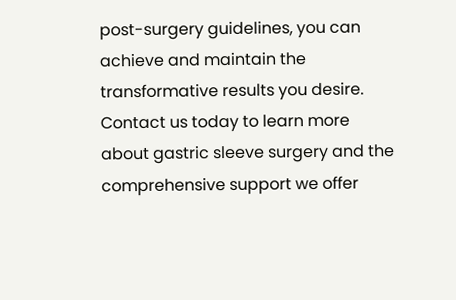post-surgery guidelines, you can achieve and maintain the transformative results you desire. Contact us today to learn more about gastric sleeve surgery and the comprehensive support we offer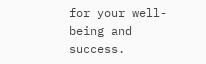for your well-being and success.